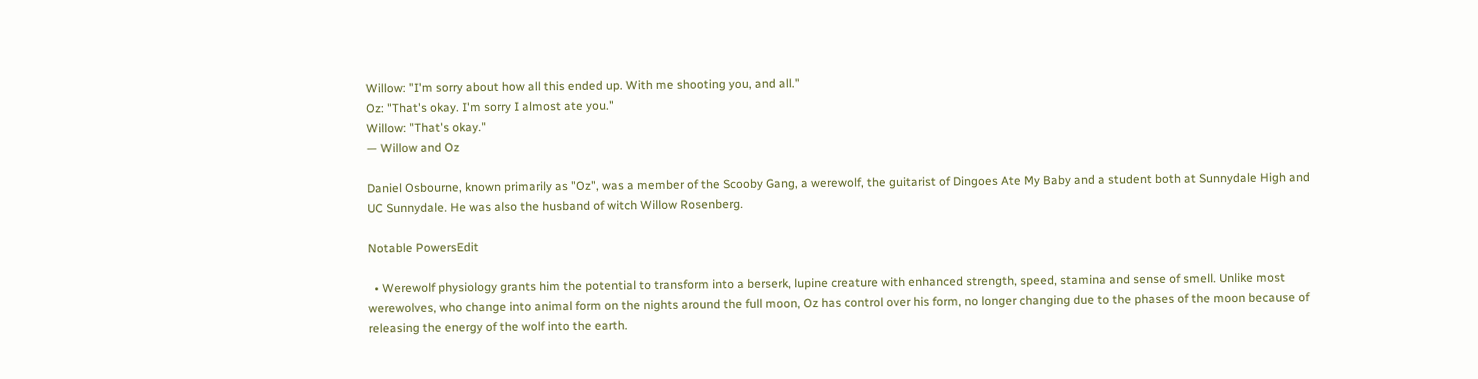Willow: "I'm sorry about how all this ended up. With me shooting you, and all."
Oz: "That's okay. I'm sorry I almost ate you."
Willow: "That's okay."
— Willow and Oz

Daniel Osbourne, known primarily as "Oz", was a member of the Scooby Gang, a werewolf, the guitarist of Dingoes Ate My Baby and a student both at Sunnydale High and UC Sunnydale. He was also the husband of witch Willow Rosenberg.

Notable PowersEdit

  • Werewolf physiology grants him the potential to transform into a berserk, lupine creature with enhanced strength, speed, stamina and sense of smell. Unlike most werewolves, who change into animal form on the nights around the full moon, Oz has control over his form, no longer changing due to the phases of the moon because of releasing the energy of the wolf into the earth.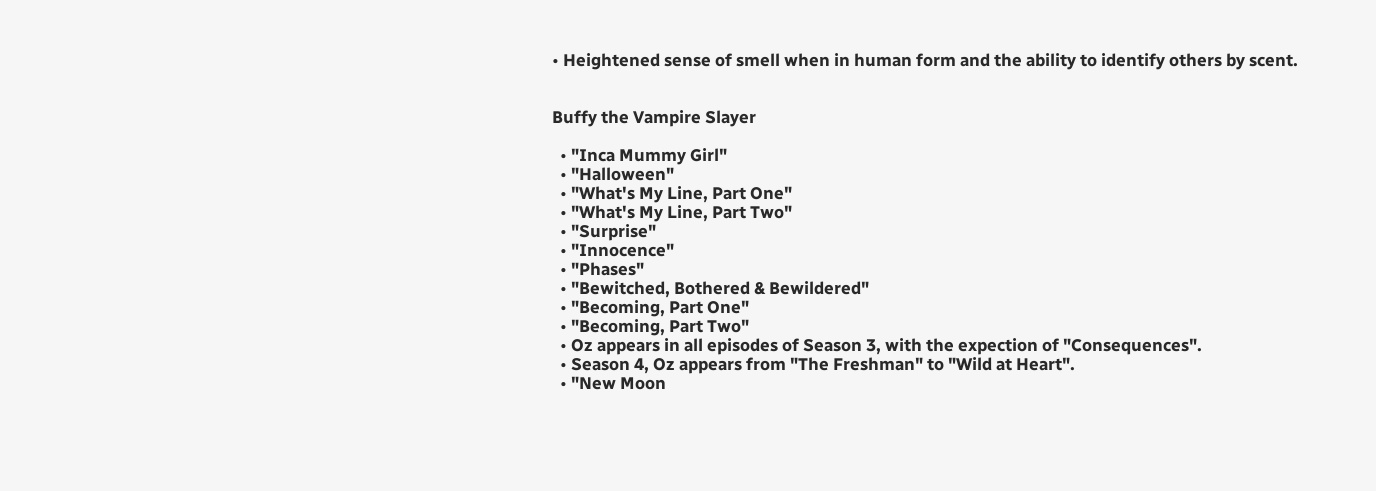• Heightened sense of smell when in human form and the ability to identify others by scent.


Buffy the Vampire Slayer

  • "Inca Mummy Girl"
  • "Halloween"
  • "What's My Line, Part One"
  • "What's My Line, Part Two"
  • "Surprise"
  • "Innocence"
  • "Phases"
  • "Bewitched, Bothered & Bewildered"
  • "Becoming, Part One"
  • "Becoming, Part Two"
  • Oz appears in all episodes of Season 3, with the expection of "Consequences".
  • Season 4, Oz appears from "The Freshman" to "Wild at Heart".
  • "New Moon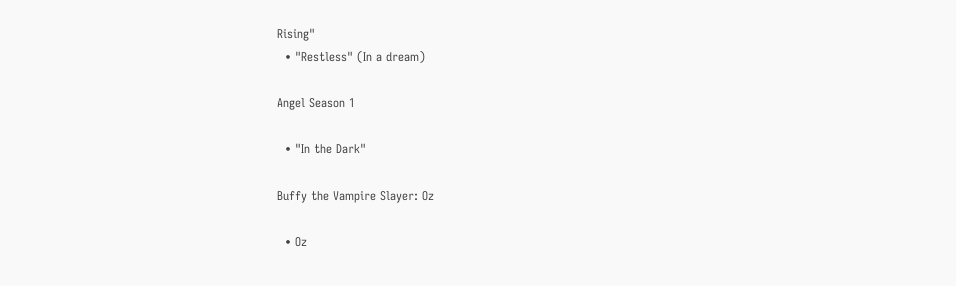Rising"
  • "Restless" (In a dream)

Angel Season 1

  • "In the Dark"

Buffy the Vampire Slayer: Oz

  • Oz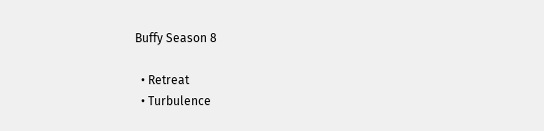Buffy Season 8

  • Retreat
  • Turbulence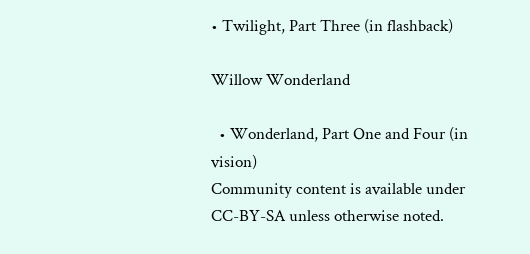• Twilight, Part Three (in flashback)

Willow Wonderland

  • Wonderland, Part One and Four (in vision)
Community content is available under CC-BY-SA unless otherwise noted.